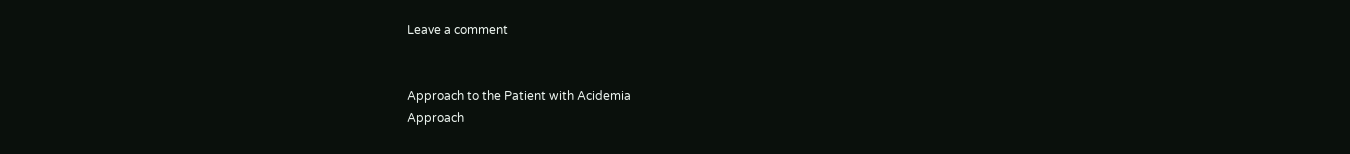Leave a comment


Approach to the Patient with Acidemia
Approach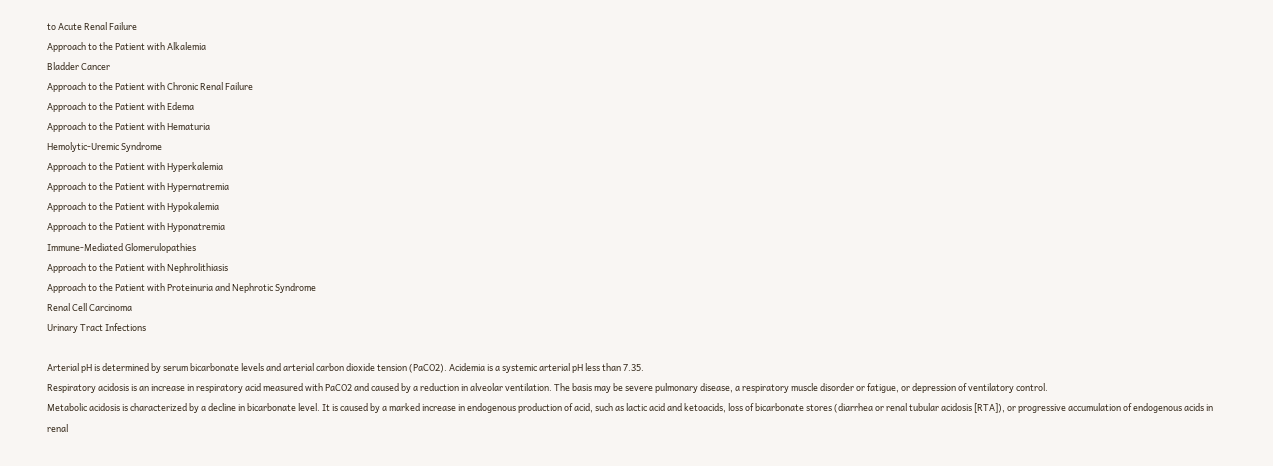to Acute Renal Failure
Approach to the Patient with Alkalemia
Bladder Cancer
Approach to the Patient with Chronic Renal Failure
Approach to the Patient with Edema
Approach to the Patient with Hematuria
Hemolytic-Uremic Syndrome
Approach to the Patient with Hyperkalemia
Approach to the Patient with Hypernatremia
Approach to the Patient with Hypokalemia
Approach to the Patient with Hyponatremia
Immune-Mediated Glomerulopathies
Approach to the Patient with Nephrolithiasis
Approach to the Patient with Proteinuria and Nephrotic Syndrome
Renal Cell Carcinoma
Urinary Tract Infections

Arterial pH is determined by serum bicarbonate levels and arterial carbon dioxide tension (PaCO2). Acidemia is a systemic arterial pH less than 7.35.
Respiratory acidosis is an increase in respiratory acid measured with PaCO2 and caused by a reduction in alveolar ventilation. The basis may be severe pulmonary disease, a respiratory muscle disorder or fatigue, or depression of ventilatory control.
Metabolic acidosis is characterized by a decline in bicarbonate level. It is caused by a marked increase in endogenous production of acid, such as lactic acid and ketoacids, loss of bicarbonate stores (diarrhea or renal tubular acidosis [RTA]), or progressive accumulation of endogenous acids in renal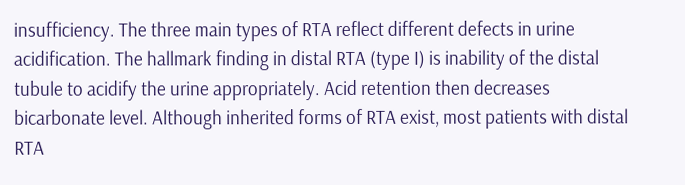insufficiency. The three main types of RTA reflect different defects in urine acidification. The hallmark finding in distal RTA (type I) is inability of the distal tubule to acidify the urine appropriately. Acid retention then decreases bicarbonate level. Although inherited forms of RTA exist, most patients with distal RTA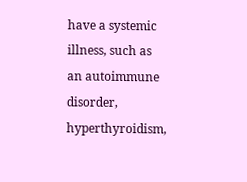have a systemic illness, such as an autoimmune disorder, hyperthyroidism,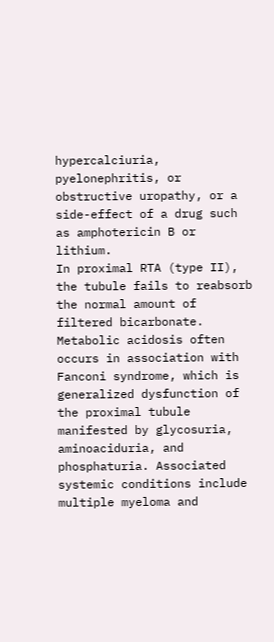hypercalciuria, pyelonephritis, or obstructive uropathy, or a side-effect of a drug such as amphotericin B or lithium.
In proximal RTA (type II), the tubule fails to reabsorb the normal amount of filtered bicarbonate. Metabolic acidosis often occurs in association with Fanconi syndrome, which is generalized dysfunction of the proximal tubule manifested by glycosuria, aminoaciduria, and phosphaturia. Associated systemic conditions include multiple myeloma and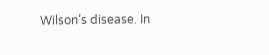Wilson’s disease. In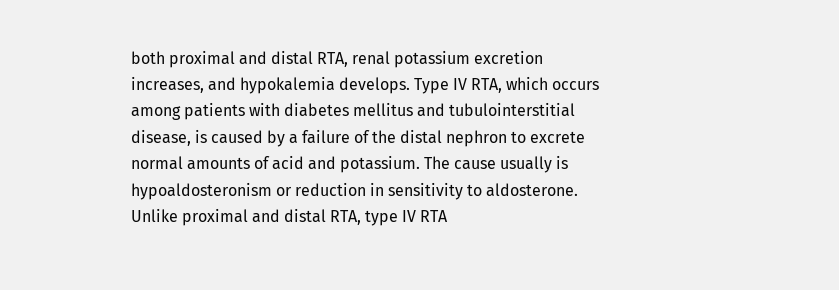both proximal and distal RTA, renal potassium excretion increases, and hypokalemia develops. Type IV RTA, which occurs among patients with diabetes mellitus and tubulointerstitial disease, is caused by a failure of the distal nephron to excrete normal amounts of acid and potassium. The cause usually is hypoaldosteronism or reduction in sensitivity to aldosterone. Unlike proximal and distal RTA, type IV RTA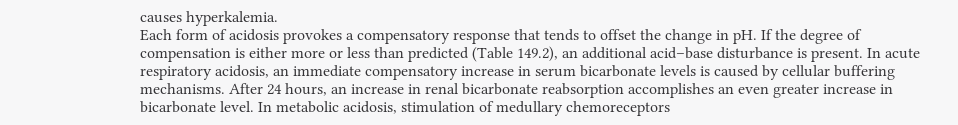causes hyperkalemia.
Each form of acidosis provokes a compensatory response that tends to offset the change in pH. If the degree of compensation is either more or less than predicted (Table 149.2), an additional acid–base disturbance is present. In acute respiratory acidosis, an immediate compensatory increase in serum bicarbonate levels is caused by cellular buffering mechanisms. After 24 hours, an increase in renal bicarbonate reabsorption accomplishes an even greater increase in bicarbonate level. In metabolic acidosis, stimulation of medullary chemoreceptors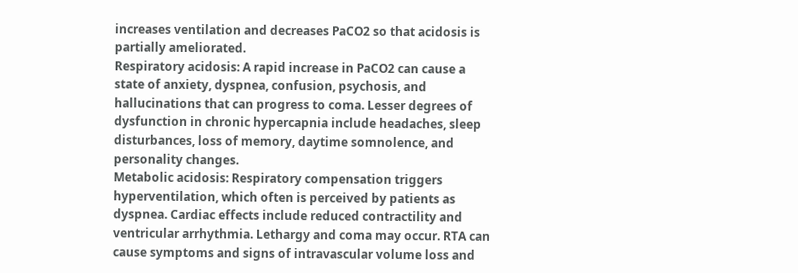increases ventilation and decreases PaCO2 so that acidosis is partially ameliorated.
Respiratory acidosis: A rapid increase in PaCO2 can cause a state of anxiety, dyspnea, confusion, psychosis, and hallucinations that can progress to coma. Lesser degrees of dysfunction in chronic hypercapnia include headaches, sleep disturbances, loss of memory, daytime somnolence, and personality changes.
Metabolic acidosis: Respiratory compensation triggers hyperventilation, which often is perceived by patients as dyspnea. Cardiac effects include reduced contractility and ventricular arrhythmia. Lethargy and coma may occur. RTA can cause symptoms and signs of intravascular volume loss and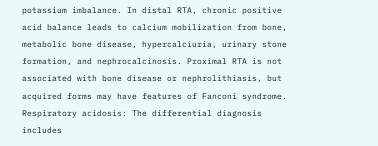potassium imbalance. In distal RTA, chronic positive acid balance leads to calcium mobilization from bone, metabolic bone disease, hypercalciuria, urinary stone formation, and nephrocalcinosis. Proximal RTA is not associated with bone disease or nephrolithiasis, but acquired forms may have features of Fanconi syndrome.
Respiratory acidosis: The differential diagnosis includes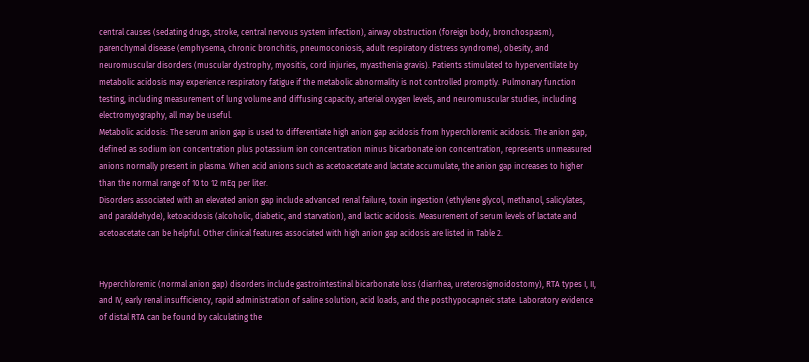central causes (sedating drugs, stroke, central nervous system infection), airway obstruction (foreign body, bronchospasm), parenchymal disease (emphysema, chronic bronchitis, pneumoconiosis, adult respiratory distress syndrome), obesity, and neuromuscular disorders (muscular dystrophy, myositis, cord injuries, myasthenia gravis). Patients stimulated to hyperventilate by metabolic acidosis may experience respiratory fatigue if the metabolic abnormality is not controlled promptly. Pulmonary function testing, including measurement of lung volume and diffusing capacity, arterial oxygen levels, and neuromuscular studies, including electromyography, all may be useful.
Metabolic acidosis: The serum anion gap is used to differentiate high anion gap acidosis from hyperchloremic acidosis. The anion gap, defined as sodium ion concentration plus potassium ion concentration minus bicarbonate ion concentration, represents unmeasured anions normally present in plasma. When acid anions such as acetoacetate and lactate accumulate, the anion gap increases to higher than the normal range of 10 to 12 mEq per liter.
Disorders associated with an elevated anion gap include advanced renal failure, toxin ingestion (ethylene glycol, methanol, salicylates, and paraldehyde), ketoacidosis (alcoholic, diabetic, and starvation), and lactic acidosis. Measurement of serum levels of lactate and acetoacetate can be helpful. Other clinical features associated with high anion gap acidosis are listed in Table 2.


Hyperchloremic (normal anion gap) disorders include gastrointestinal bicarbonate loss (diarrhea, ureterosigmoidostomy), RTA types I, II, and IV, early renal insufficiency, rapid administration of saline solution, acid loads, and the posthypocapneic state. Laboratory evidence of distal RTA can be found by calculating the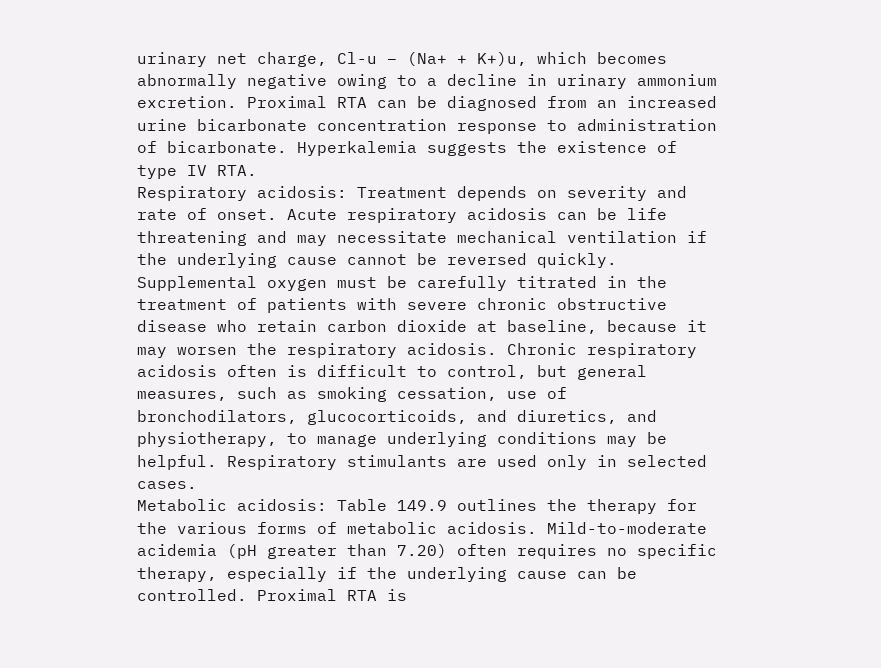urinary net charge, Cl-u – (Na+ + K+)u, which becomes abnormally negative owing to a decline in urinary ammonium excretion. Proximal RTA can be diagnosed from an increased urine bicarbonate concentration response to administration of bicarbonate. Hyperkalemia suggests the existence of type IV RTA.
Respiratory acidosis: Treatment depends on severity and rate of onset. Acute respiratory acidosis can be life threatening and may necessitate mechanical ventilation if the underlying cause cannot be reversed quickly. Supplemental oxygen must be carefully titrated in the treatment of patients with severe chronic obstructive disease who retain carbon dioxide at baseline, because it may worsen the respiratory acidosis. Chronic respiratory acidosis often is difficult to control, but general measures, such as smoking cessation, use of bronchodilators, glucocorticoids, and diuretics, and physiotherapy, to manage underlying conditions may be helpful. Respiratory stimulants are used only in selected cases.
Metabolic acidosis: Table 149.9 outlines the therapy for the various forms of metabolic acidosis. Mild-to-moderate acidemia (pH greater than 7.20) often requires no specific therapy, especially if the underlying cause can be controlled. Proximal RTA is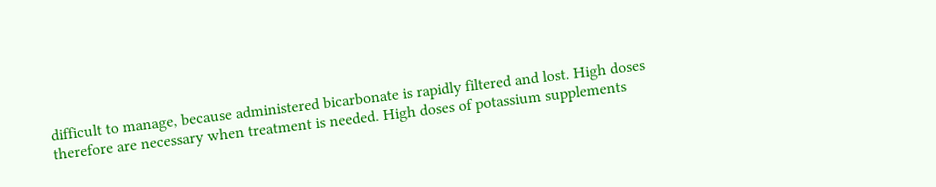difficult to manage, because administered bicarbonate is rapidly filtered and lost. High doses therefore are necessary when treatment is needed. High doses of potassium supplements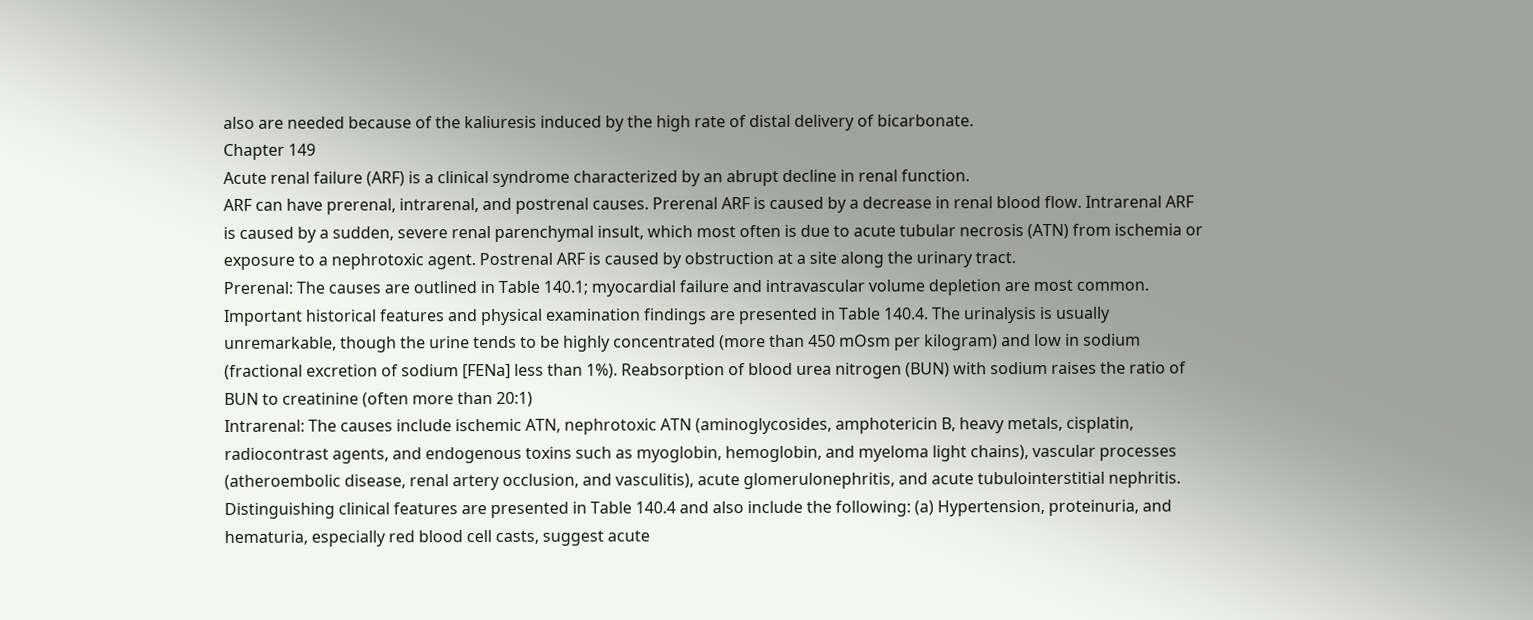also are needed because of the kaliuresis induced by the high rate of distal delivery of bicarbonate.
Chapter 149
Acute renal failure (ARF) is a clinical syndrome characterized by an abrupt decline in renal function.
ARF can have prerenal, intrarenal, and postrenal causes. Prerenal ARF is caused by a decrease in renal blood flow. Intrarenal ARF is caused by a sudden, severe renal parenchymal insult, which most often is due to acute tubular necrosis (ATN) from ischemia or exposure to a nephrotoxic agent. Postrenal ARF is caused by obstruction at a site along the urinary tract.
Prerenal: The causes are outlined in Table 140.1; myocardial failure and intravascular volume depletion are most common. Important historical features and physical examination findings are presented in Table 140.4. The urinalysis is usually unremarkable, though the urine tends to be highly concentrated (more than 450 mOsm per kilogram) and low in sodium (fractional excretion of sodium [FENa] less than 1%). Reabsorption of blood urea nitrogen (BUN) with sodium raises the ratio of BUN to creatinine (often more than 20:1)
Intrarenal: The causes include ischemic ATN, nephrotoxic ATN (aminoglycosides, amphotericin B, heavy metals, cisplatin, radiocontrast agents, and endogenous toxins such as myoglobin, hemoglobin, and myeloma light chains), vascular processes (atheroembolic disease, renal artery occlusion, and vasculitis), acute glomerulonephritis, and acute tubulointerstitial nephritis. Distinguishing clinical features are presented in Table 140.4 and also include the following: (a) Hypertension, proteinuria, and hematuria, especially red blood cell casts, suggest acute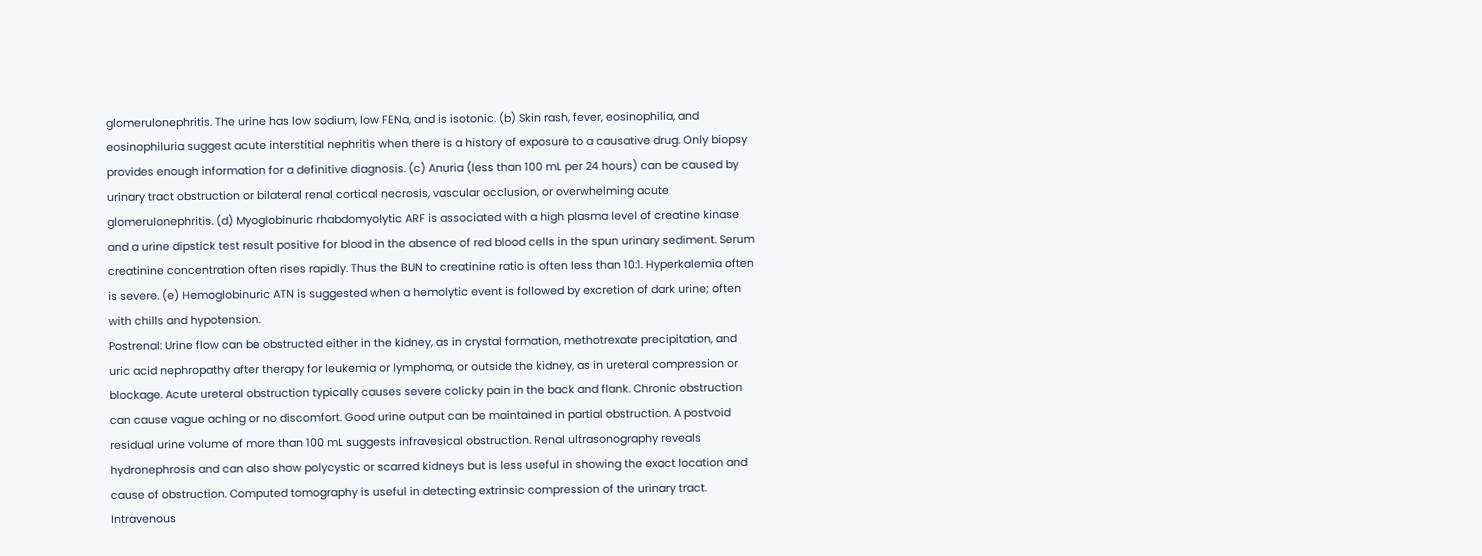glomerulonephritis. The urine has low sodium, low FENa, and is isotonic. (b) Skin rash, fever, eosinophilia, and eosinophiluria suggest acute interstitial nephritis when there is a history of exposure to a causative drug. Only biopsy provides enough information for a definitive diagnosis. (c) Anuria (less than 100 mL per 24 hours) can be caused by urinary tract obstruction or bilateral renal cortical necrosis, vascular occlusion, or overwhelming acute glomerulonephritis. (d) Myoglobinuric rhabdomyolytic ARF is associated with a high plasma level of creatine kinase and a urine dipstick test result positive for blood in the absence of red blood cells in the spun urinary sediment. Serum creatinine concentration often rises rapidly. Thus the BUN to creatinine ratio is often less than 10:1. Hyperkalemia often is severe. (e) Hemoglobinuric ATN is suggested when a hemolytic event is followed by excretion of dark urine; often with chills and hypotension.
Postrenal: Urine flow can be obstructed either in the kidney, as in crystal formation, methotrexate precipitation, and uric acid nephropathy after therapy for leukemia or lymphoma, or outside the kidney, as in ureteral compression or blockage. Acute ureteral obstruction typically causes severe colicky pain in the back and flank. Chronic obstruction can cause vague aching or no discomfort. Good urine output can be maintained in partial obstruction. A postvoid residual urine volume of more than 100 mL suggests infravesical obstruction. Renal ultrasonography reveals hydronephrosis and can also show polycystic or scarred kidneys but is less useful in showing the exact location and cause of obstruction. Computed tomography is useful in detecting extrinsic compression of the urinary tract. Intravenous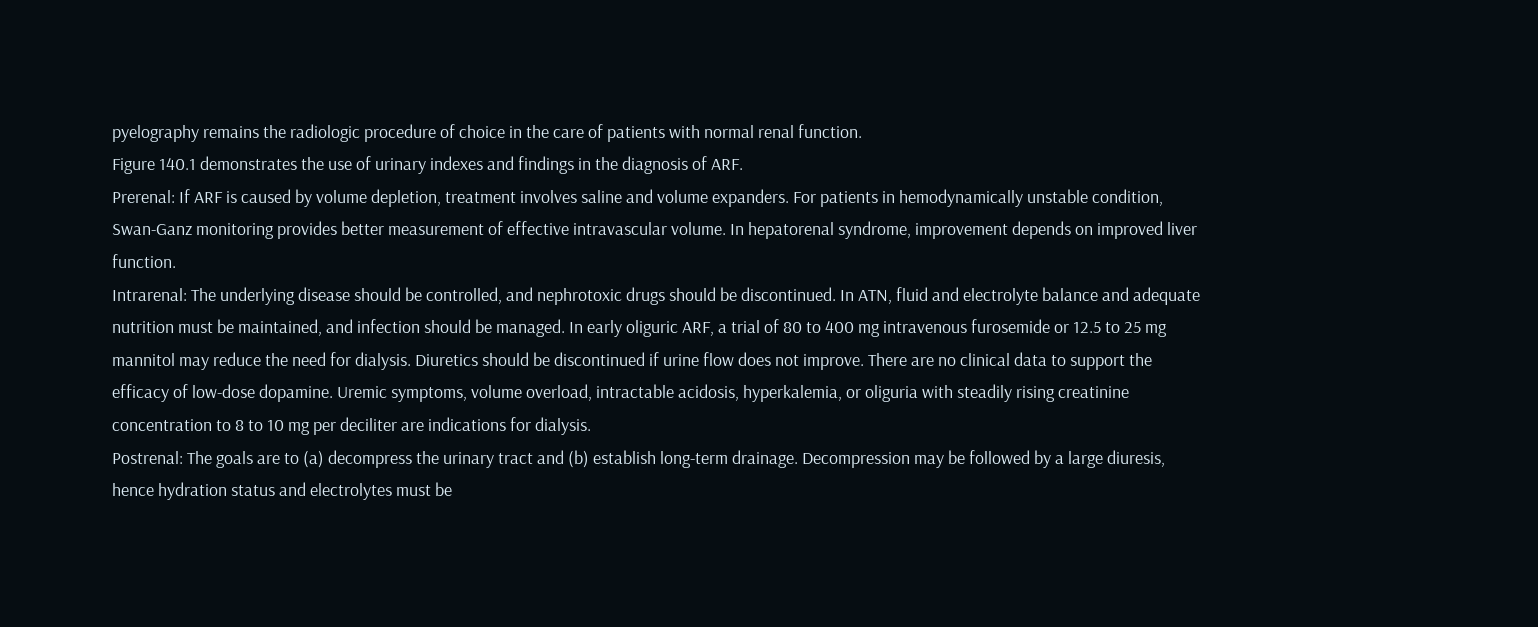pyelography remains the radiologic procedure of choice in the care of patients with normal renal function.
Figure 140.1 demonstrates the use of urinary indexes and findings in the diagnosis of ARF.
Prerenal: If ARF is caused by volume depletion, treatment involves saline and volume expanders. For patients in hemodynamically unstable condition, Swan-Ganz monitoring provides better measurement of effective intravascular volume. In hepatorenal syndrome, improvement depends on improved liver function.
Intrarenal: The underlying disease should be controlled, and nephrotoxic drugs should be discontinued. In ATN, fluid and electrolyte balance and adequate nutrition must be maintained, and infection should be managed. In early oliguric ARF, a trial of 80 to 400 mg intravenous furosemide or 12.5 to 25 mg mannitol may reduce the need for dialysis. Diuretics should be discontinued if urine flow does not improve. There are no clinical data to support the efficacy of low-dose dopamine. Uremic symptoms, volume overload, intractable acidosis, hyperkalemia, or oliguria with steadily rising creatinine concentration to 8 to 10 mg per deciliter are indications for dialysis.
Postrenal: The goals are to (a) decompress the urinary tract and (b) establish long-term drainage. Decompression may be followed by a large diuresis, hence hydration status and electrolytes must be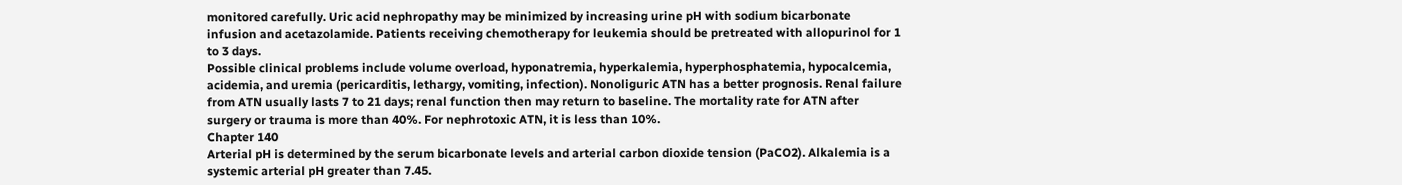monitored carefully. Uric acid nephropathy may be minimized by increasing urine pH with sodium bicarbonate infusion and acetazolamide. Patients receiving chemotherapy for leukemia should be pretreated with allopurinol for 1 to 3 days.
Possible clinical problems include volume overload, hyponatremia, hyperkalemia, hyperphosphatemia, hypocalcemia, acidemia, and uremia (pericarditis, lethargy, vomiting, infection). Nonoliguric ATN has a better prognosis. Renal failure from ATN usually lasts 7 to 21 days; renal function then may return to baseline. The mortality rate for ATN after surgery or trauma is more than 40%. For nephrotoxic ATN, it is less than 10%.
Chapter 140
Arterial pH is determined by the serum bicarbonate levels and arterial carbon dioxide tension (PaCO2). Alkalemia is a systemic arterial pH greater than 7.45.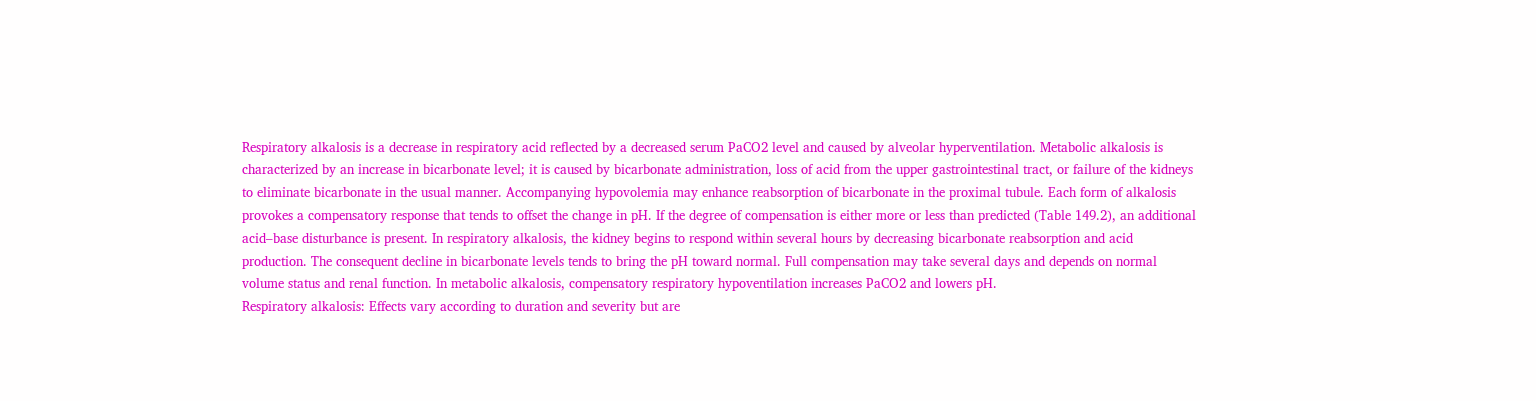Respiratory alkalosis is a decrease in respiratory acid reflected by a decreased serum PaCO2 level and caused by alveolar hyperventilation. Metabolic alkalosis is characterized by an increase in bicarbonate level; it is caused by bicarbonate administration, loss of acid from the upper gastrointestinal tract, or failure of the kidneys to eliminate bicarbonate in the usual manner. Accompanying hypovolemia may enhance reabsorption of bicarbonate in the proximal tubule. Each form of alkalosis provokes a compensatory response that tends to offset the change in pH. If the degree of compensation is either more or less than predicted (Table 149.2), an additional acid–base disturbance is present. In respiratory alkalosis, the kidney begins to respond within several hours by decreasing bicarbonate reabsorption and acid production. The consequent decline in bicarbonate levels tends to bring the pH toward normal. Full compensation may take several days and depends on normal volume status and renal function. In metabolic alkalosis, compensatory respiratory hypoventilation increases PaCO2 and lowers pH.
Respiratory alkalosis: Effects vary according to duration and severity but are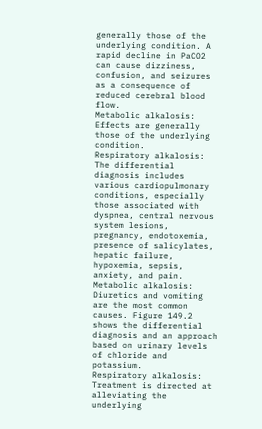generally those of the underlying condition. A rapid decline in PaCO2 can cause dizziness, confusion, and seizures as a consequence of reduced cerebral blood flow.
Metabolic alkalosis: Effects are generally those of the underlying condition.
Respiratory alkalosis: The differential diagnosis includes various cardiopulmonary conditions, especially those associated with dyspnea, central nervous system lesions, pregnancy, endotoxemia, presence of salicylates, hepatic failure, hypoxemia, sepsis, anxiety, and pain.
Metabolic alkalosis: Diuretics and vomiting are the most common causes. Figure 149.2 shows the differential diagnosis and an approach based on urinary levels of chloride and potassium.
Respiratory alkalosis: Treatment is directed at alleviating the underlying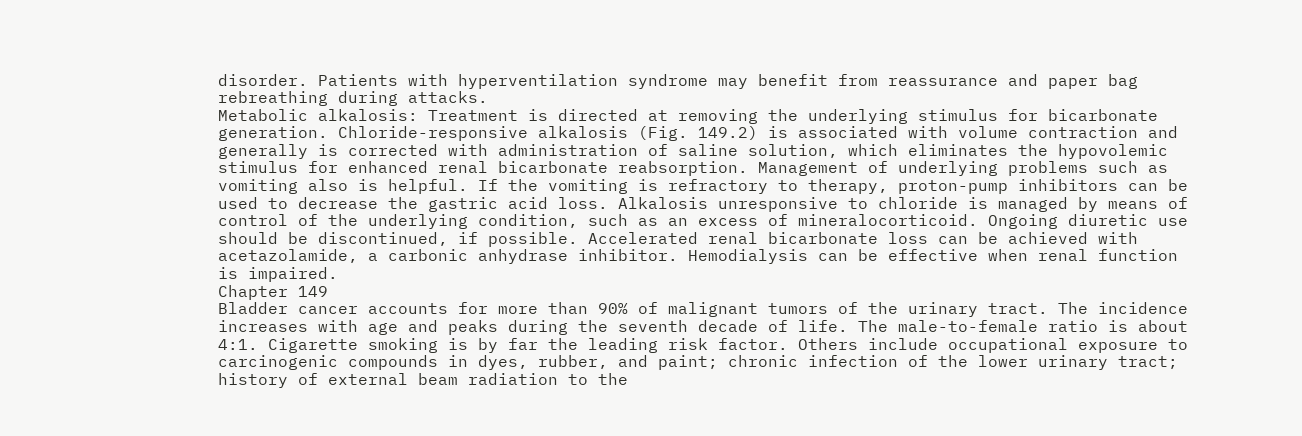disorder. Patients with hyperventilation syndrome may benefit from reassurance and paper bag rebreathing during attacks.
Metabolic alkalosis: Treatment is directed at removing the underlying stimulus for bicarbonate generation. Chloride-responsive alkalosis (Fig. 149.2) is associated with volume contraction and generally is corrected with administration of saline solution, which eliminates the hypovolemic stimulus for enhanced renal bicarbonate reabsorption. Management of underlying problems such as vomiting also is helpful. If the vomiting is refractory to therapy, proton-pump inhibitors can be used to decrease the gastric acid loss. Alkalosis unresponsive to chloride is managed by means of control of the underlying condition, such as an excess of mineralocorticoid. Ongoing diuretic use should be discontinued, if possible. Accelerated renal bicarbonate loss can be achieved with acetazolamide, a carbonic anhydrase inhibitor. Hemodialysis can be effective when renal function is impaired.
Chapter 149
Bladder cancer accounts for more than 90% of malignant tumors of the urinary tract. The incidence increases with age and peaks during the seventh decade of life. The male-to-female ratio is about 4:1. Cigarette smoking is by far the leading risk factor. Others include occupational exposure to carcinogenic compounds in dyes, rubber, and paint; chronic infection of the lower urinary tract; history of external beam radiation to the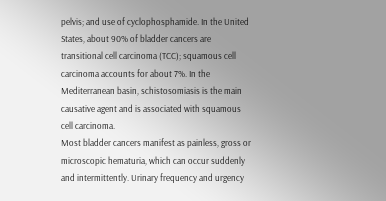pelvis; and use of cyclophosphamide. In the United States, about 90% of bladder cancers are transitional cell carcinoma (TCC); squamous cell carcinoma accounts for about 7%. In the Mediterranean basin, schistosomiasis is the main causative agent and is associated with squamous cell carcinoma.
Most bladder cancers manifest as painless, gross or microscopic hematuria, which can occur suddenly and intermittently. Urinary frequency and urgency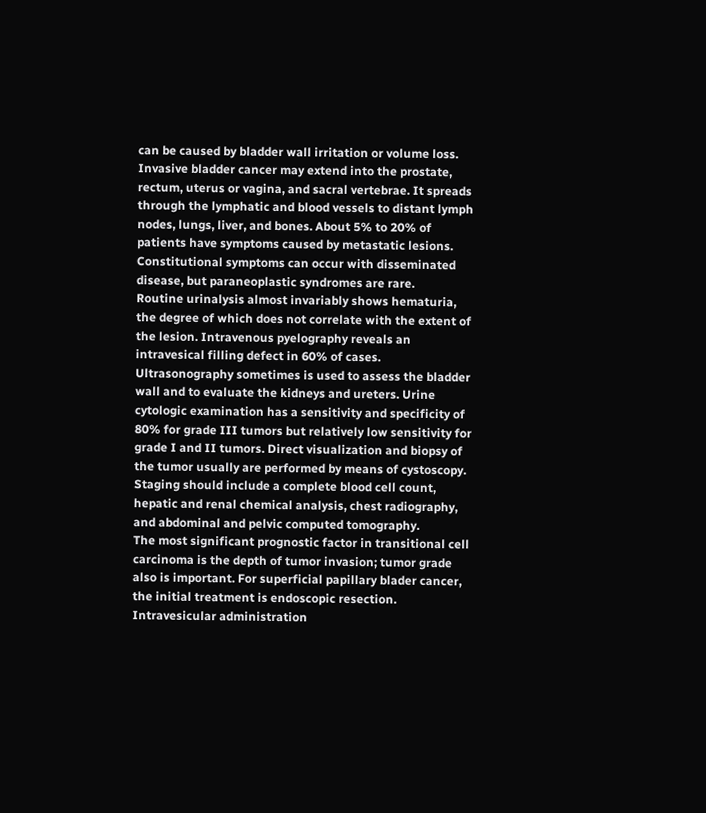can be caused by bladder wall irritation or volume loss. Invasive bladder cancer may extend into the prostate, rectum, uterus or vagina, and sacral vertebrae. It spreads through the lymphatic and blood vessels to distant lymph nodes, lungs, liver, and bones. About 5% to 20% of patients have symptoms caused by metastatic lesions. Constitutional symptoms can occur with disseminated disease, but paraneoplastic syndromes are rare.
Routine urinalysis almost invariably shows hematuria, the degree of which does not correlate with the extent of the lesion. Intravenous pyelography reveals an intravesical filling defect in 60% of cases. Ultrasonography sometimes is used to assess the bladder wall and to evaluate the kidneys and ureters. Urine cytologic examination has a sensitivity and specificity of 80% for grade III tumors but relatively low sensitivity for grade I and II tumors. Direct visualization and biopsy of the tumor usually are performed by means of cystoscopy. Staging should include a complete blood cell count, hepatic and renal chemical analysis, chest radiography, and abdominal and pelvic computed tomography.
The most significant prognostic factor in transitional cell carcinoma is the depth of tumor invasion; tumor grade also is important. For superficial papillary blader cancer, the initial treatment is endoscopic resection. Intravesicular administration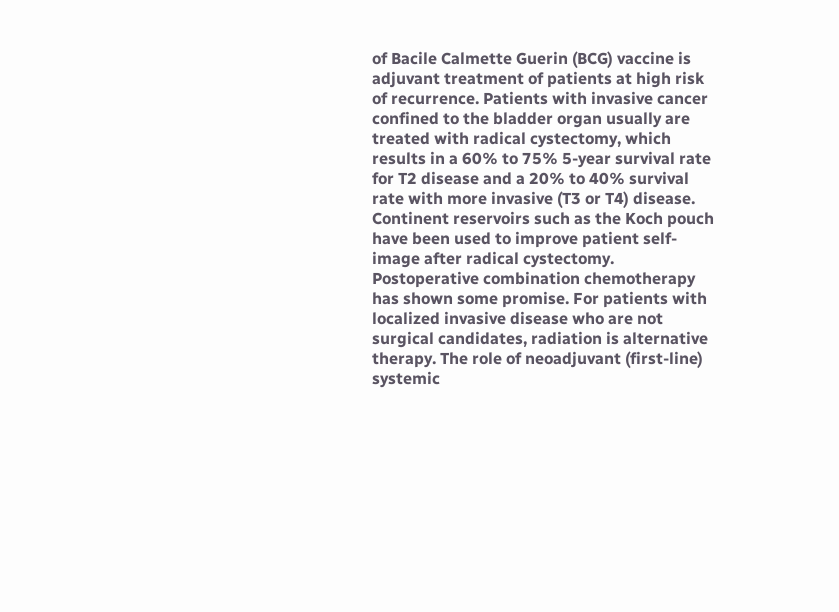of Bacile Calmette Guerin (BCG) vaccine is adjuvant treatment of patients at high risk of recurrence. Patients with invasive cancer confined to the bladder organ usually are treated with radical cystectomy, which results in a 60% to 75% 5-year survival rate for T2 disease and a 20% to 40% survival rate with more invasive (T3 or T4) disease. Continent reservoirs such as the Koch pouch have been used to improve patient self-image after radical cystectomy. Postoperative combination chemotherapy has shown some promise. For patients with localized invasive disease who are not surgical candidates, radiation is alternative therapy. The role of neoadjuvant (first-line) systemic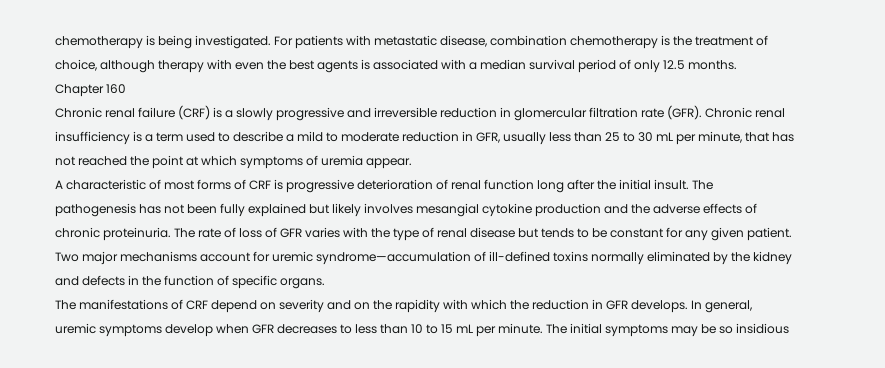chemotherapy is being investigated. For patients with metastatic disease, combination chemotherapy is the treatment of choice, although therapy with even the best agents is associated with a median survival period of only 12.5 months.
Chapter 160
Chronic renal failure (CRF) is a slowly progressive and irreversible reduction in glomercular filtration rate (GFR). Chronic renal insufficiency is a term used to describe a mild to moderate reduction in GFR, usually less than 25 to 30 mL per minute, that has not reached the point at which symptoms of uremia appear.
A characteristic of most forms of CRF is progressive deterioration of renal function long after the initial insult. The pathogenesis has not been fully explained but likely involves mesangial cytokine production and the adverse effects of chronic proteinuria. The rate of loss of GFR varies with the type of renal disease but tends to be constant for any given patient. Two major mechanisms account for uremic syndrome—accumulation of ill-defined toxins normally eliminated by the kidney and defects in the function of specific organs.
The manifestations of CRF depend on severity and on the rapidity with which the reduction in GFR develops. In general, uremic symptoms develop when GFR decreases to less than 10 to 15 mL per minute. The initial symptoms may be so insidious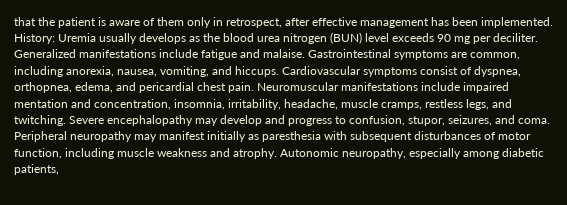that the patient is aware of them only in retrospect, after effective management has been implemented.
History: Uremia usually develops as the blood urea nitrogen (BUN) level exceeds 90 mg per deciliter. Generalized manifestations include fatigue and malaise. Gastrointestinal symptoms are common, including anorexia, nausea, vomiting, and hiccups. Cardiovascular symptoms consist of dyspnea, orthopnea, edema, and pericardial chest pain. Neuromuscular manifestations include impaired mentation and concentration, insomnia, irritability, headache, muscle cramps, restless legs, and twitching. Severe encephalopathy may develop and progress to confusion, stupor, seizures, and coma. Peripheral neuropathy may manifest initially as paresthesia with subsequent disturbances of motor function, including muscle weakness and atrophy. Autonomic neuropathy, especially among diabetic patients,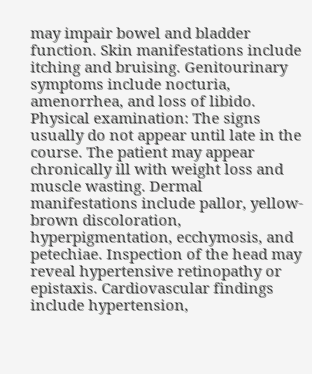may impair bowel and bladder function. Skin manifestations include itching and bruising. Genitourinary symptoms include nocturia, amenorrhea, and loss of libido.
Physical examination: The signs usually do not appear until late in the course. The patient may appear chronically ill with weight loss and muscle wasting. Dermal manifestations include pallor, yellow-brown discoloration, hyperpigmentation, ecchymosis, and petechiae. Inspection of the head may reveal hypertensive retinopathy or epistaxis. Cardiovascular findings include hypertension,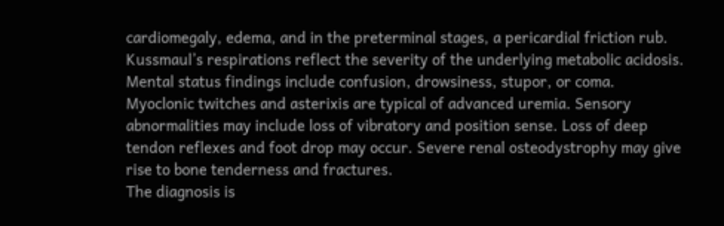cardiomegaly, edema, and in the preterminal stages, a pericardial friction rub. Kussmaul’s respirations reflect the severity of the underlying metabolic acidosis. Mental status findings include confusion, drowsiness, stupor, or coma. Myoclonic twitches and asterixis are typical of advanced uremia. Sensory abnormalities may include loss of vibratory and position sense. Loss of deep tendon reflexes and foot drop may occur. Severe renal osteodystrophy may give rise to bone tenderness and fractures.
The diagnosis is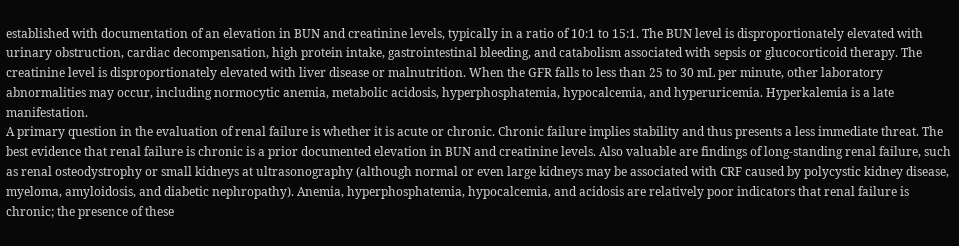established with documentation of an elevation in BUN and creatinine levels, typically in a ratio of 10:1 to 15:1. The BUN level is disproportionately elevated with urinary obstruction, cardiac decompensation, high protein intake, gastrointestinal bleeding, and catabolism associated with sepsis or glucocorticoid therapy. The creatinine level is disproportionately elevated with liver disease or malnutrition. When the GFR falls to less than 25 to 30 mL per minute, other laboratory abnormalities may occur, including normocytic anemia, metabolic acidosis, hyperphosphatemia, hypocalcemia, and hyperuricemia. Hyperkalemia is a late manifestation.
A primary question in the evaluation of renal failure is whether it is acute or chronic. Chronic failure implies stability and thus presents a less immediate threat. The best evidence that renal failure is chronic is a prior documented elevation in BUN and creatinine levels. Also valuable are findings of long-standing renal failure, such as renal osteodystrophy or small kidneys at ultrasonography (although normal or even large kidneys may be associated with CRF caused by polycystic kidney disease, myeloma, amyloidosis, and diabetic nephropathy). Anemia, hyperphosphatemia, hypocalcemia, and acidosis are relatively poor indicators that renal failure is chronic; the presence of these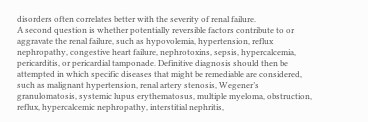disorders often correlates better with the severity of renal failure.
A second question is whether potentially reversible factors contribute to or aggravate the renal failure, such as hypovolemia, hypertension, reflux nephropathy, congestive heart failure, nephrotoxins, sepsis, hypercalcemia, pericarditis, or pericardial tamponade. Definitive diagnosis should then be attempted in which specific diseases that might be remediable are considered, such as malignant hypertension, renal artery stenosis, Wegener’s granulomatosis, systemic lupus erythematosus, multiple myeloma, obstruction, reflux, hypercalcemic nephropathy, interstitial nephritis,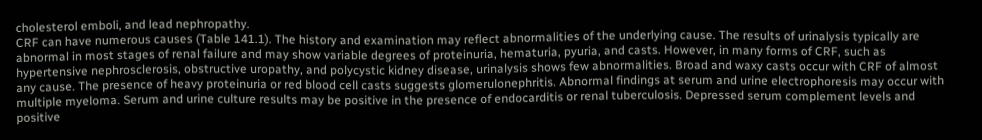cholesterol emboli, and lead nephropathy.
CRF can have numerous causes (Table 141.1). The history and examination may reflect abnormalities of the underlying cause. The results of urinalysis typically are abnormal in most stages of renal failure and may show variable degrees of proteinuria, hematuria, pyuria, and casts. However, in many forms of CRF, such as hypertensive nephrosclerosis, obstructive uropathy, and polycystic kidney disease, urinalysis shows few abnormalities. Broad and waxy casts occur with CRF of almost any cause. The presence of heavy proteinuria or red blood cell casts suggests glomerulonephritis. Abnormal findings at serum and urine electrophoresis may occur with multiple myeloma. Serum and urine culture results may be positive in the presence of endocarditis or renal tuberculosis. Depressed serum complement levels and positive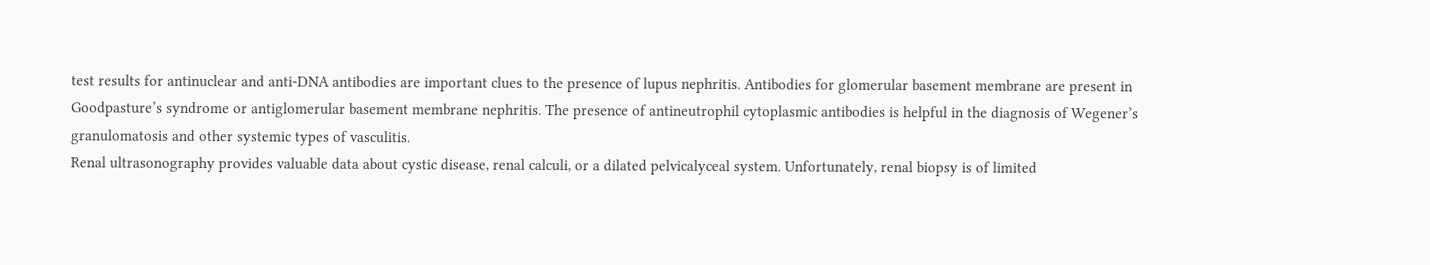test results for antinuclear and anti-DNA antibodies are important clues to the presence of lupus nephritis. Antibodies for glomerular basement membrane are present in Goodpasture’s syndrome or antiglomerular basement membrane nephritis. The presence of antineutrophil cytoplasmic antibodies is helpful in the diagnosis of Wegener’s granulomatosis and other systemic types of vasculitis.
Renal ultrasonography provides valuable data about cystic disease, renal calculi, or a dilated pelvicalyceal system. Unfortunately, renal biopsy is of limited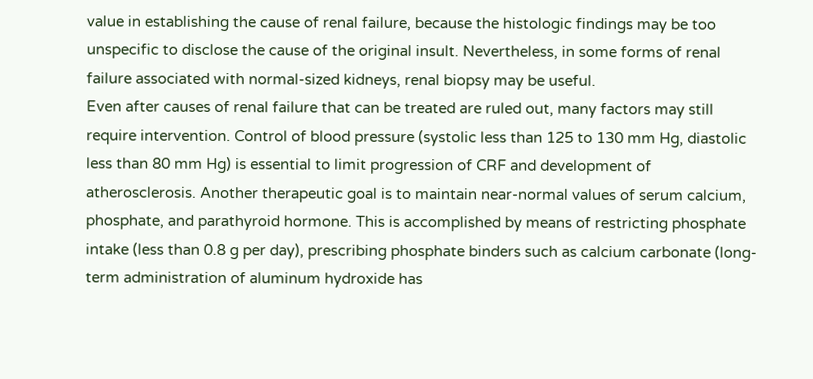value in establishing the cause of renal failure, because the histologic findings may be too unspecific to disclose the cause of the original insult. Nevertheless, in some forms of renal failure associated with normal-sized kidneys, renal biopsy may be useful.
Even after causes of renal failure that can be treated are ruled out, many factors may still require intervention. Control of blood pressure (systolic less than 125 to 130 mm Hg, diastolic less than 80 mm Hg) is essential to limit progression of CRF and development of atherosclerosis. Another therapeutic goal is to maintain near-normal values of serum calcium, phosphate, and parathyroid hormone. This is accomplished by means of restricting phosphate intake (less than 0.8 g per day), prescribing phosphate binders such as calcium carbonate (long-term administration of aluminum hydroxide has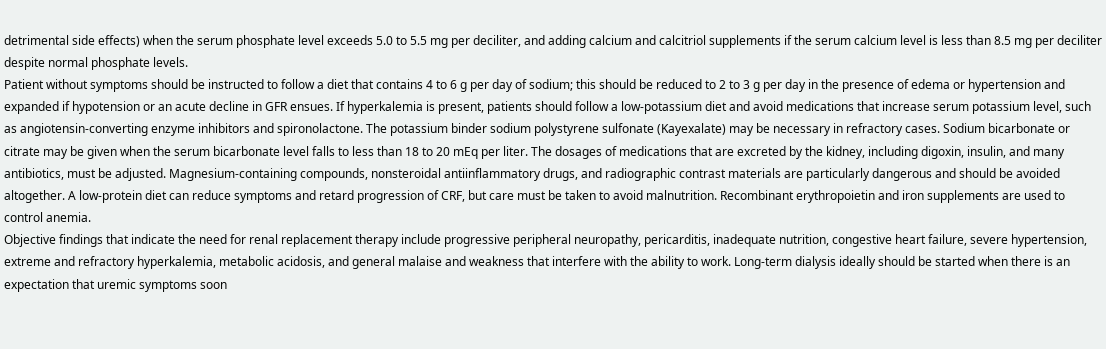detrimental side effects) when the serum phosphate level exceeds 5.0 to 5.5 mg per deciliter, and adding calcium and calcitriol supplements if the serum calcium level is less than 8.5 mg per deciliter despite normal phosphate levels.
Patient without symptoms should be instructed to follow a diet that contains 4 to 6 g per day of sodium; this should be reduced to 2 to 3 g per day in the presence of edema or hypertension and expanded if hypotension or an acute decline in GFR ensues. If hyperkalemia is present, patients should follow a low-potassium diet and avoid medications that increase serum potassium level, such as angiotensin-converting enzyme inhibitors and spironolactone. The potassium binder sodium polystyrene sulfonate (Kayexalate) may be necessary in refractory cases. Sodium bicarbonate or citrate may be given when the serum bicarbonate level falls to less than 18 to 20 mEq per liter. The dosages of medications that are excreted by the kidney, including digoxin, insulin, and many antibiotics, must be adjusted. Magnesium-containing compounds, nonsteroidal antiinflammatory drugs, and radiographic contrast materials are particularly dangerous and should be avoided altogether. A low-protein diet can reduce symptoms and retard progression of CRF, but care must be taken to avoid malnutrition. Recombinant erythropoietin and iron supplements are used to control anemia.
Objective findings that indicate the need for renal replacement therapy include progressive peripheral neuropathy, pericarditis, inadequate nutrition, congestive heart failure, severe hypertension, extreme and refractory hyperkalemia, metabolic acidosis, and general malaise and weakness that interfere with the ability to work. Long-term dialysis ideally should be started when there is an expectation that uremic symptoms soon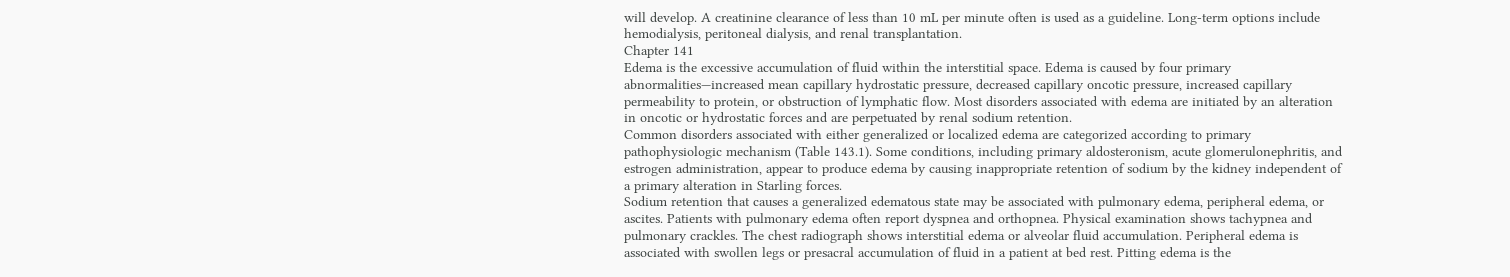will develop. A creatinine clearance of less than 10 mL per minute often is used as a guideline. Long-term options include hemodialysis, peritoneal dialysis, and renal transplantation.
Chapter 141
Edema is the excessive accumulation of fluid within the interstitial space. Edema is caused by four primary abnormalities—increased mean capillary hydrostatic pressure, decreased capillary oncotic pressure, increased capillary permeability to protein, or obstruction of lymphatic flow. Most disorders associated with edema are initiated by an alteration in oncotic or hydrostatic forces and are perpetuated by renal sodium retention.
Common disorders associated with either generalized or localized edema are categorized according to primary pathophysiologic mechanism (Table 143.1). Some conditions, including primary aldosteronism, acute glomerulonephritis, and estrogen administration, appear to produce edema by causing inappropriate retention of sodium by the kidney independent of a primary alteration in Starling forces.
Sodium retention that causes a generalized edematous state may be associated with pulmonary edema, peripheral edema, or ascites. Patients with pulmonary edema often report dyspnea and orthopnea. Physical examination shows tachypnea and pulmonary crackles. The chest radiograph shows interstitial edema or alveolar fluid accumulation. Peripheral edema is associated with swollen legs or presacral accumulation of fluid in a patient at bed rest. Pitting edema is the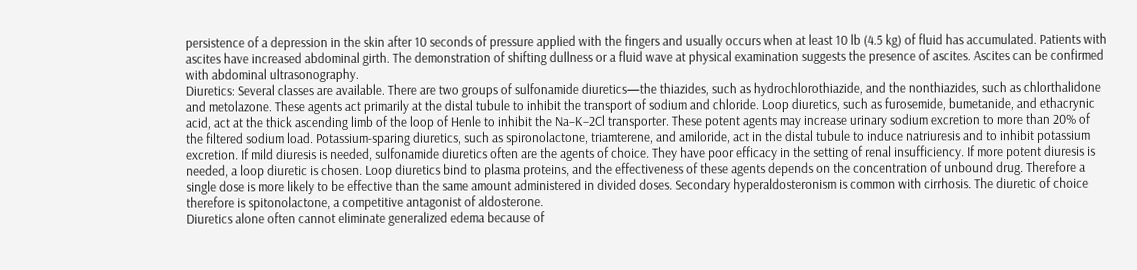persistence of a depression in the skin after 10 seconds of pressure applied with the fingers and usually occurs when at least 10 lb (4.5 kg) of fluid has accumulated. Patients with ascites have increased abdominal girth. The demonstration of shifting dullness or a fluid wave at physical examination suggests the presence of ascites. Ascites can be confirmed with abdominal ultrasonography.
Diuretics: Several classes are available. There are two groups of sulfonamide diuretics—the thiazides, such as hydrochlorothiazide, and the nonthiazides, such as chlorthalidone and metolazone. These agents act primarily at the distal tubule to inhibit the transport of sodium and chloride. Loop diuretics, such as furosemide, bumetanide, and ethacrynic acid, act at the thick ascending limb of the loop of Henle to inhibit the Na–K–2Cl transporter. These potent agents may increase urinary sodium excretion to more than 20% of the filtered sodium load. Potassium-sparing diuretics, such as spironolactone, triamterene, and amiloride, act in the distal tubule to induce natriuresis and to inhibit potassium excretion. If mild diuresis is needed, sulfonamide diuretics often are the agents of choice. They have poor efficacy in the setting of renal insufficiency. If more potent diuresis is needed, a loop diuretic is chosen. Loop diuretics bind to plasma proteins, and the effectiveness of these agents depends on the concentration of unbound drug. Therefore a single dose is more likely to be effective than the same amount administered in divided doses. Secondary hyperaldosteronism is common with cirrhosis. The diuretic of choice therefore is spitonolactone, a competitive antagonist of aldosterone.
Diuretics alone often cannot eliminate generalized edema because of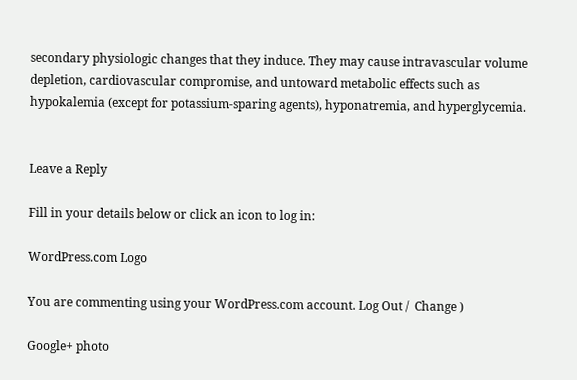secondary physiologic changes that they induce. They may cause intravascular volume depletion, cardiovascular compromise, and untoward metabolic effects such as hypokalemia (except for potassium-sparing agents), hyponatremia, and hyperglycemia.


Leave a Reply

Fill in your details below or click an icon to log in:

WordPress.com Logo

You are commenting using your WordPress.com account. Log Out /  Change )

Google+ photo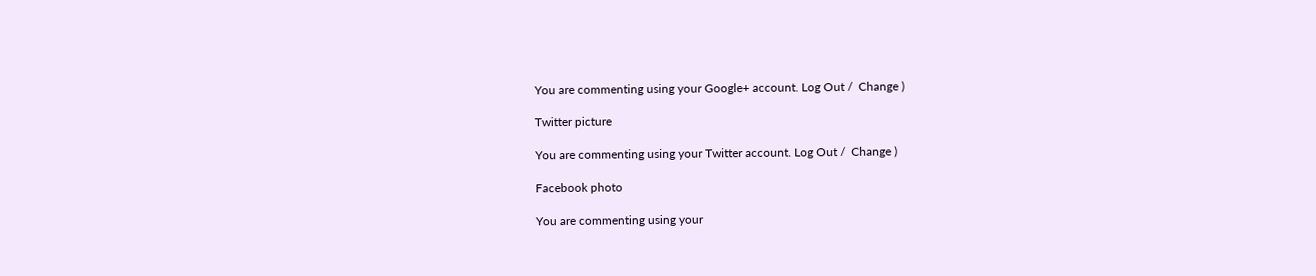You are commenting using your Google+ account. Log Out /  Change )

Twitter picture

You are commenting using your Twitter account. Log Out /  Change )

Facebook photo

You are commenting using your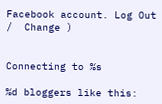Facebook account. Log Out /  Change )


Connecting to %s

%d bloggers like this: